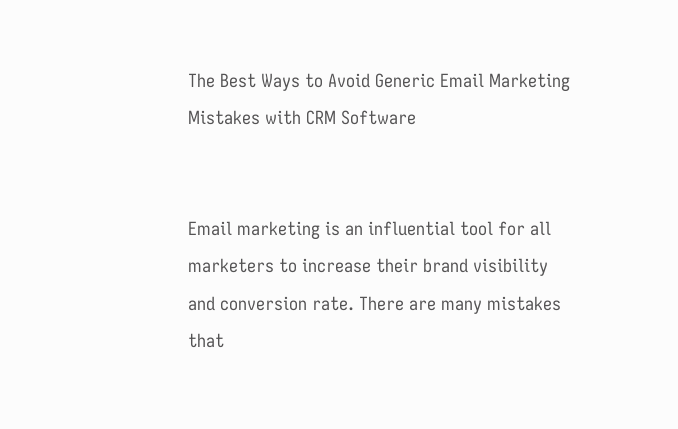The Best Ways to Avoid Generic Email Marketing Mistakes with CRM Software


Email marketing is an influential tool for all marketers to increase their brand visibility and conversion rate. There are many mistakes that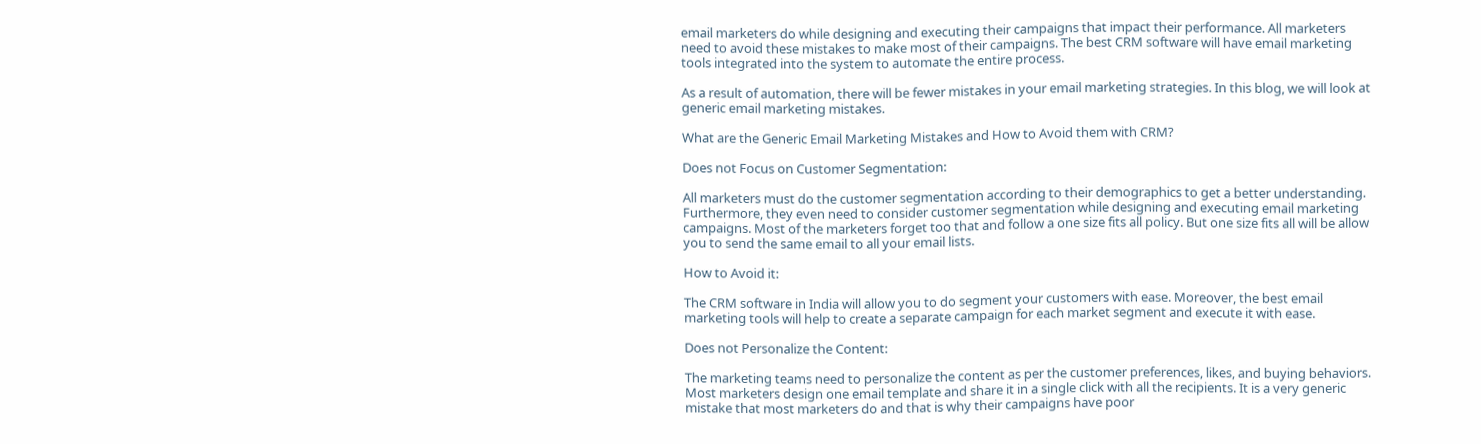email marketers do while designing and executing their campaigns that impact their performance. All marketers need to avoid these mistakes to make most of their campaigns. The best CRM software will have email marketing tools integrated into the system to automate the entire process.

As a result of automation, there will be fewer mistakes in your email marketing strategies. In this blog, we will look at generic email marketing mistakes.

What are the Generic Email Marketing Mistakes and How to Avoid them with CRM?

Does not Focus on Customer Segmentation:

All marketers must do the customer segmentation according to their demographics to get a better understanding. Furthermore, they even need to consider customer segmentation while designing and executing email marketing campaigns. Most of the marketers forget too that and follow a one size fits all policy. But one size fits all will be allow you to send the same email to all your email lists.

How to Avoid it:

The CRM software in India will allow you to do segment your customers with ease. Moreover, the best email marketing tools will help to create a separate campaign for each market segment and execute it with ease.

Does not Personalize the Content:

The marketing teams need to personalize the content as per the customer preferences, likes, and buying behaviors. Most marketers design one email template and share it in a single click with all the recipients. It is a very generic mistake that most marketers do and that is why their campaigns have poor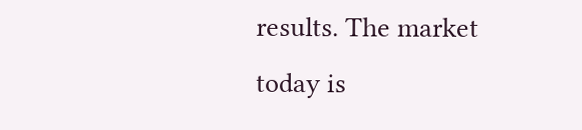results. The market today is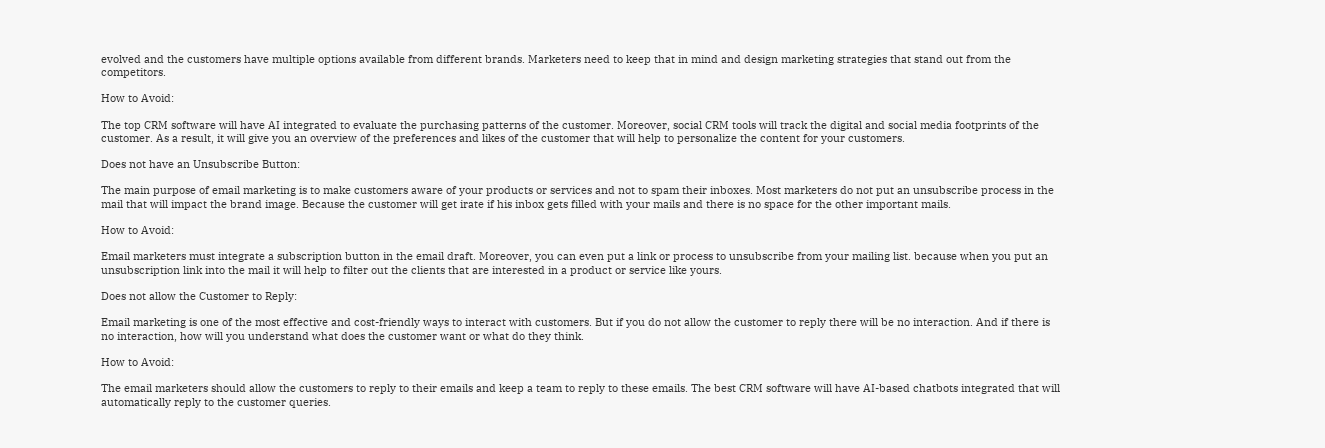evolved and the customers have multiple options available from different brands. Marketers need to keep that in mind and design marketing strategies that stand out from the competitors.

How to Avoid:

The top CRM software will have AI integrated to evaluate the purchasing patterns of the customer. Moreover, social CRM tools will track the digital and social media footprints of the customer. As a result, it will give you an overview of the preferences and likes of the customer that will help to personalize the content for your customers.

Does not have an Unsubscribe Button:

The main purpose of email marketing is to make customers aware of your products or services and not to spam their inboxes. Most marketers do not put an unsubscribe process in the mail that will impact the brand image. Because the customer will get irate if his inbox gets filled with your mails and there is no space for the other important mails.

How to Avoid:

Email marketers must integrate a subscription button in the email draft. Moreover, you can even put a link or process to unsubscribe from your mailing list. because when you put an unsubscription link into the mail it will help to filter out the clients that are interested in a product or service like yours.

Does not allow the Customer to Reply:

Email marketing is one of the most effective and cost-friendly ways to interact with customers. But if you do not allow the customer to reply there will be no interaction. And if there is no interaction, how will you understand what does the customer want or what do they think.

How to Avoid:

The email marketers should allow the customers to reply to their emails and keep a team to reply to these emails. The best CRM software will have AI-based chatbots integrated that will automatically reply to the customer queries.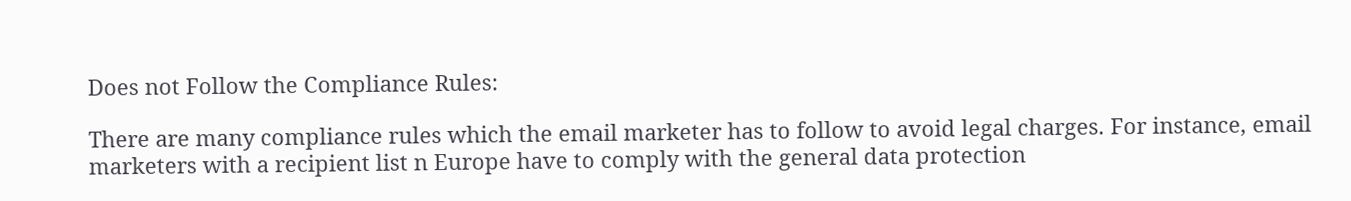Does not Follow the Compliance Rules:

There are many compliance rules which the email marketer has to follow to avoid legal charges. For instance, email marketers with a recipient list n Europe have to comply with the general data protection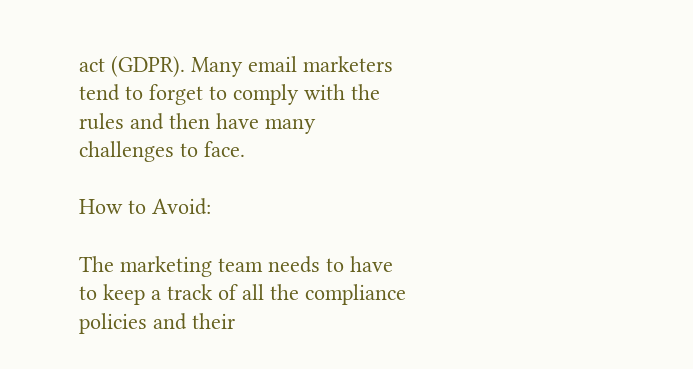act (GDPR). Many email marketers tend to forget to comply with the rules and then have many challenges to face.

How to Avoid:

The marketing team needs to have to keep a track of all the compliance policies and their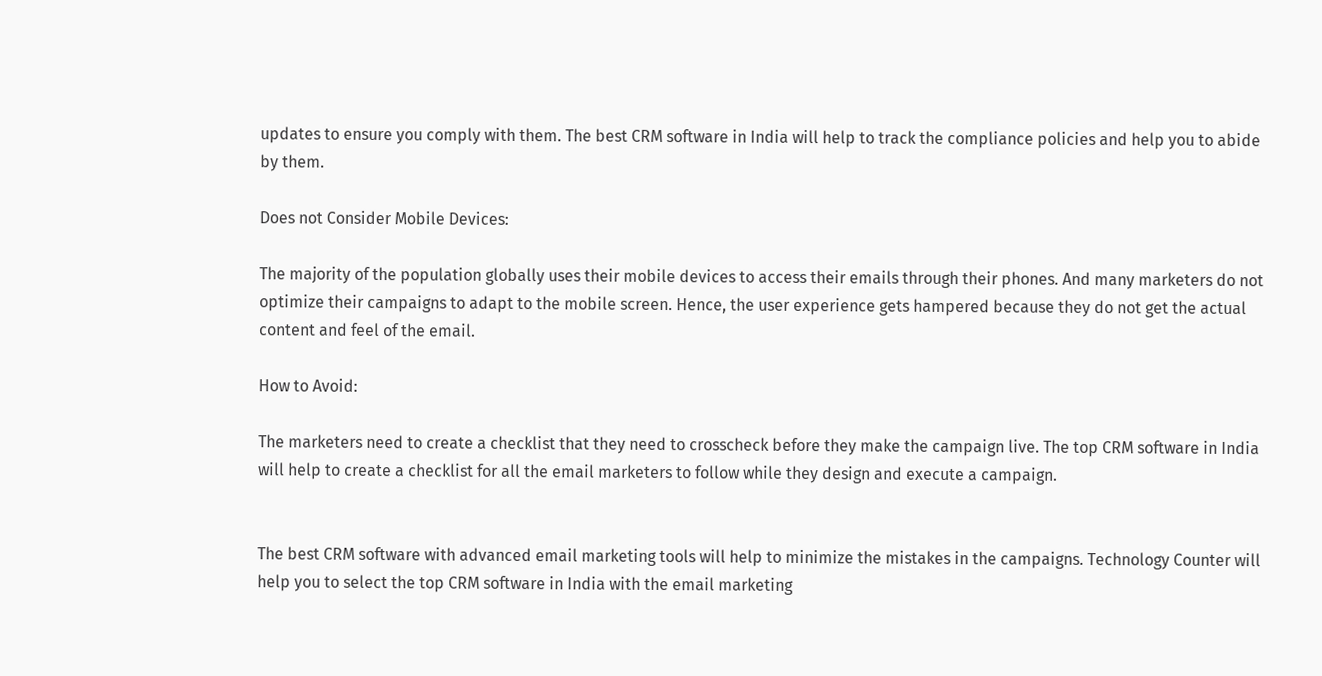updates to ensure you comply with them. The best CRM software in India will help to track the compliance policies and help you to abide by them.

Does not Consider Mobile Devices:

The majority of the population globally uses their mobile devices to access their emails through their phones. And many marketers do not optimize their campaigns to adapt to the mobile screen. Hence, the user experience gets hampered because they do not get the actual content and feel of the email.

How to Avoid:

The marketers need to create a checklist that they need to crosscheck before they make the campaign live. The top CRM software in India will help to create a checklist for all the email marketers to follow while they design and execute a campaign.


The best CRM software with advanced email marketing tools will help to minimize the mistakes in the campaigns. Technology Counter will help you to select the top CRM software in India with the email marketing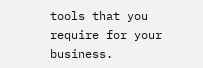tools that you require for your business.